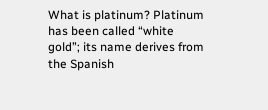What is platinum? Platinum has been called “white gold”; its name derives from the Spanish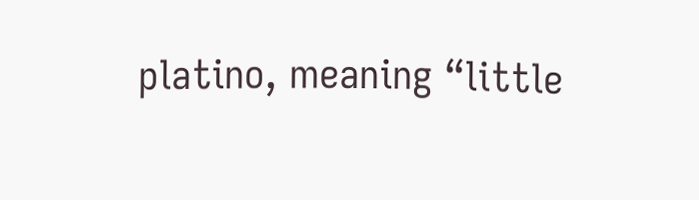platino, meaning “little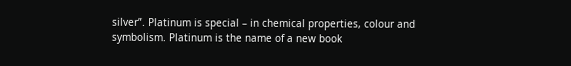silver”. Platinum is special – in chemical properties, colour and symbolism. Platinum is the name of a new book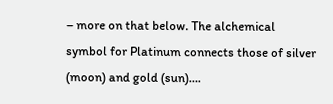– more on that below. The alchemical symbol for Platinum connects those of silver (moon) and gold (sun)….